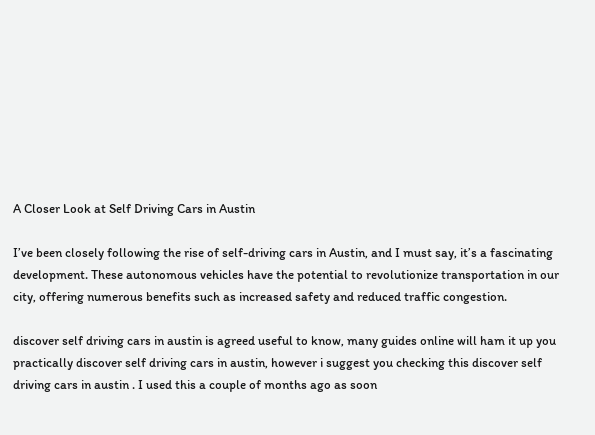A Closer Look at Self Driving Cars in Austin

I’ve been closely following the rise of self-driving cars in Austin, and I must say, it’s a fascinating development. These autonomous vehicles have the potential to revolutionize transportation in our city, offering numerous benefits such as increased safety and reduced traffic congestion.

discover self driving cars in austin is agreed useful to know, many guides online will ham it up you practically discover self driving cars in austin, however i suggest you checking this discover self driving cars in austin . I used this a couple of months ago as soon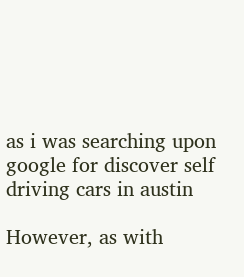as i was searching upon google for discover self driving cars in austin

However, as with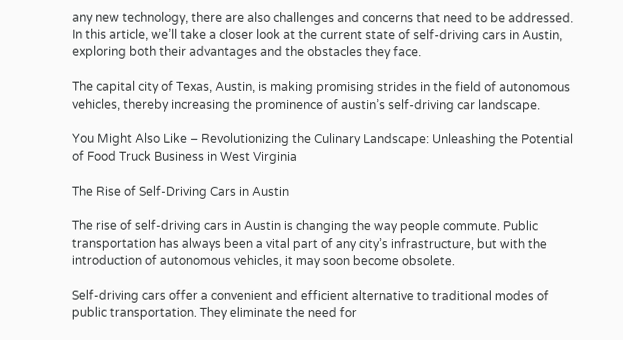any new technology, there are also challenges and concerns that need to be addressed. In this article, we’ll take a closer look at the current state of self-driving cars in Austin, exploring both their advantages and the obstacles they face.

The capital city of Texas, Austin, is making promising strides in the field of autonomous vehicles, thereby increasing the prominence of austin’s self-driving car landscape.

You Might Also Like – Revolutionizing the Culinary Landscape: Unleashing the Potential of Food Truck Business in West Virginia

The Rise of Self-Driving Cars in Austin

The rise of self-driving cars in Austin is changing the way people commute. Public transportation has always been a vital part of any city’s infrastructure, but with the introduction of autonomous vehicles, it may soon become obsolete.

Self-driving cars offer a convenient and efficient alternative to traditional modes of public transportation. They eliminate the need for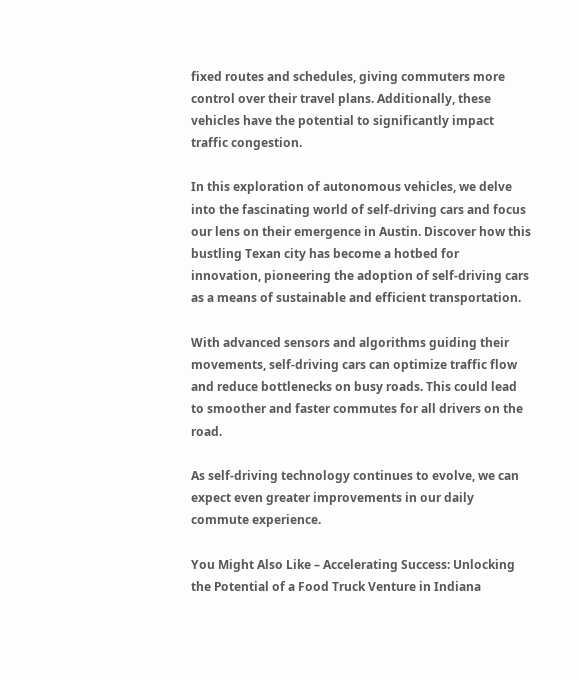fixed routes and schedules, giving commuters more control over their travel plans. Additionally, these vehicles have the potential to significantly impact traffic congestion.

In this exploration of autonomous vehicles, we delve into the fascinating world of self-driving cars and focus our lens on their emergence in Austin. Discover how this bustling Texan city has become a hotbed for innovation, pioneering the adoption of self-driving cars as a means of sustainable and efficient transportation.

With advanced sensors and algorithms guiding their movements, self-driving cars can optimize traffic flow and reduce bottlenecks on busy roads. This could lead to smoother and faster commutes for all drivers on the road.

As self-driving technology continues to evolve, we can expect even greater improvements in our daily commute experience.

You Might Also Like – Accelerating Success: Unlocking the Potential of a Food Truck Venture in Indiana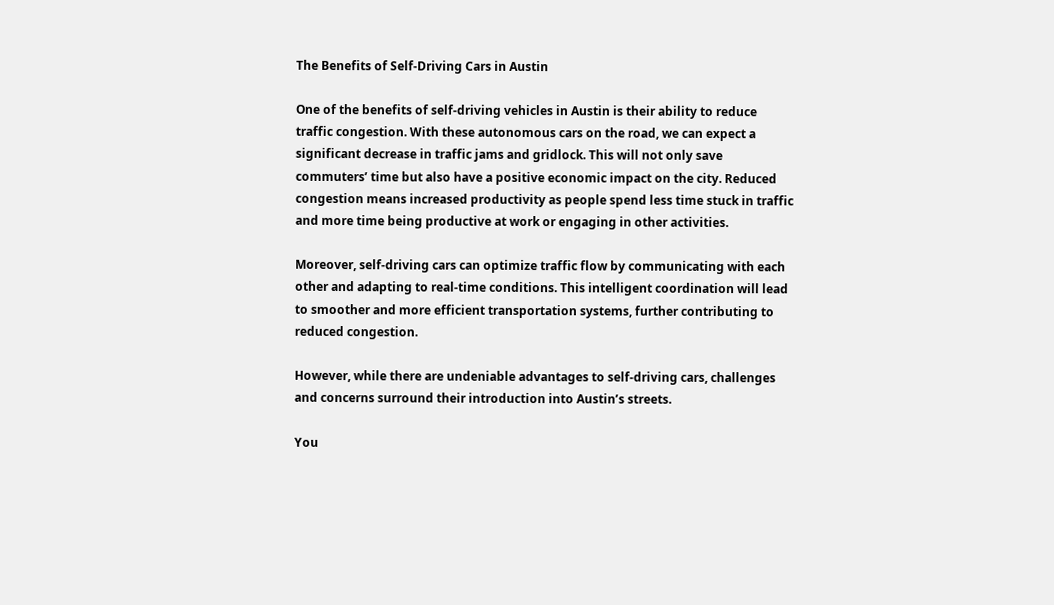The Benefits of Self-Driving Cars in Austin

One of the benefits of self-driving vehicles in Austin is their ability to reduce traffic congestion. With these autonomous cars on the road, we can expect a significant decrease in traffic jams and gridlock. This will not only save commuters’ time but also have a positive economic impact on the city. Reduced congestion means increased productivity as people spend less time stuck in traffic and more time being productive at work or engaging in other activities.

Moreover, self-driving cars can optimize traffic flow by communicating with each other and adapting to real-time conditions. This intelligent coordination will lead to smoother and more efficient transportation systems, further contributing to reduced congestion.

However, while there are undeniable advantages to self-driving cars, challenges and concerns surround their introduction into Austin’s streets.

You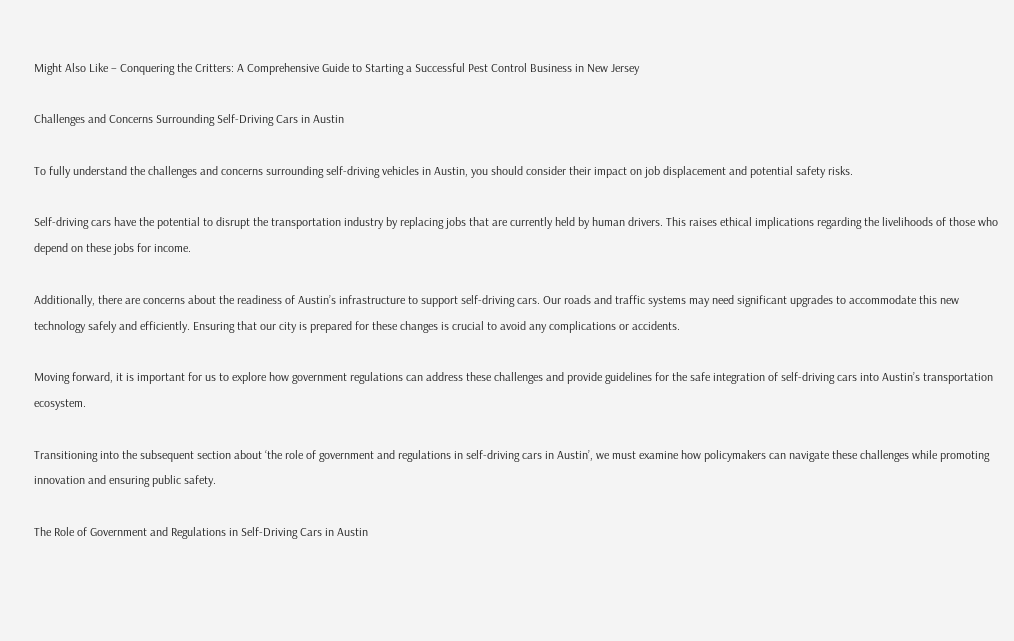Might Also Like – Conquering the Critters: A Comprehensive Guide to Starting a Successful Pest Control Business in New Jersey

Challenges and Concerns Surrounding Self-Driving Cars in Austin

To fully understand the challenges and concerns surrounding self-driving vehicles in Austin, you should consider their impact on job displacement and potential safety risks.

Self-driving cars have the potential to disrupt the transportation industry by replacing jobs that are currently held by human drivers. This raises ethical implications regarding the livelihoods of those who depend on these jobs for income.

Additionally, there are concerns about the readiness of Austin’s infrastructure to support self-driving cars. Our roads and traffic systems may need significant upgrades to accommodate this new technology safely and efficiently. Ensuring that our city is prepared for these changes is crucial to avoid any complications or accidents.

Moving forward, it is important for us to explore how government regulations can address these challenges and provide guidelines for the safe integration of self-driving cars into Austin’s transportation ecosystem.

Transitioning into the subsequent section about ‘the role of government and regulations in self-driving cars in Austin’, we must examine how policymakers can navigate these challenges while promoting innovation and ensuring public safety.

The Role of Government and Regulations in Self-Driving Cars in Austin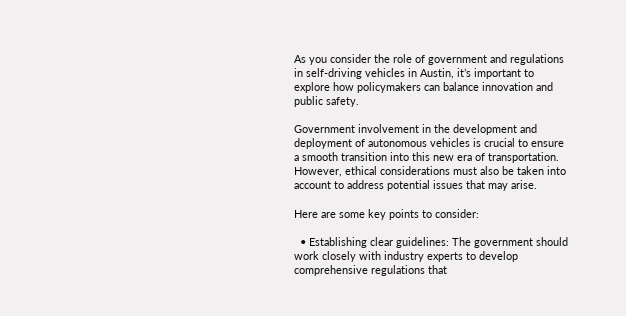As you consider the role of government and regulations in self-driving vehicles in Austin, it’s important to explore how policymakers can balance innovation and public safety.

Government involvement in the development and deployment of autonomous vehicles is crucial to ensure a smooth transition into this new era of transportation. However, ethical considerations must also be taken into account to address potential issues that may arise.

Here are some key points to consider:

  • Establishing clear guidelines: The government should work closely with industry experts to develop comprehensive regulations that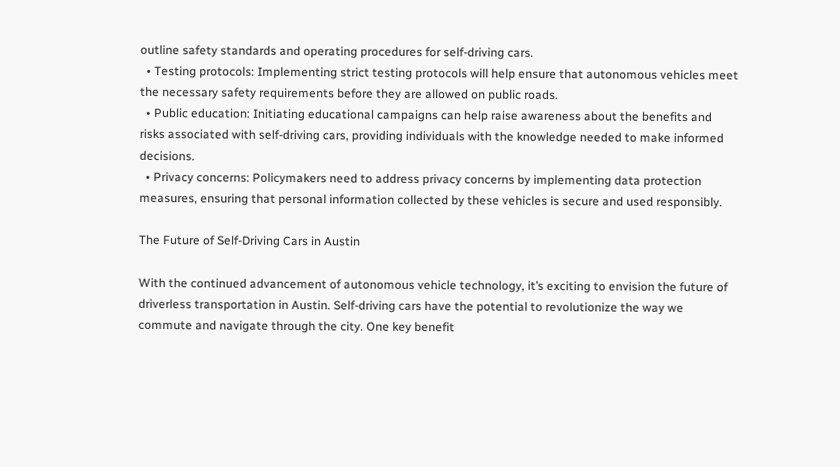outline safety standards and operating procedures for self-driving cars.
  • Testing protocols: Implementing strict testing protocols will help ensure that autonomous vehicles meet the necessary safety requirements before they are allowed on public roads.
  • Public education: Initiating educational campaigns can help raise awareness about the benefits and risks associated with self-driving cars, providing individuals with the knowledge needed to make informed decisions.
  • Privacy concerns: Policymakers need to address privacy concerns by implementing data protection measures, ensuring that personal information collected by these vehicles is secure and used responsibly.

The Future of Self-Driving Cars in Austin

With the continued advancement of autonomous vehicle technology, it’s exciting to envision the future of driverless transportation in Austin. Self-driving cars have the potential to revolutionize the way we commute and navigate through the city. One key benefit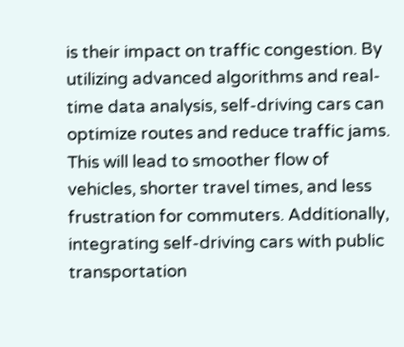is their impact on traffic congestion. By utilizing advanced algorithms and real-time data analysis, self-driving cars can optimize routes and reduce traffic jams. This will lead to smoother flow of vehicles, shorter travel times, and less frustration for commuters. Additionally, integrating self-driving cars with public transportation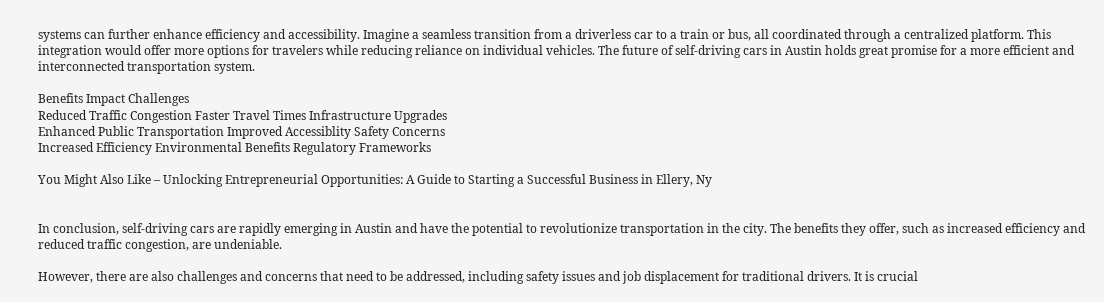systems can further enhance efficiency and accessibility. Imagine a seamless transition from a driverless car to a train or bus, all coordinated through a centralized platform. This integration would offer more options for travelers while reducing reliance on individual vehicles. The future of self-driving cars in Austin holds great promise for a more efficient and interconnected transportation system.

Benefits Impact Challenges
Reduced Traffic Congestion Faster Travel Times Infrastructure Upgrades
Enhanced Public Transportation Improved Accessiblity Safety Concerns
Increased Efficiency Environmental Benefits Regulatory Frameworks

You Might Also Like – Unlocking Entrepreneurial Opportunities: A Guide to Starting a Successful Business in Ellery, Ny


In conclusion, self-driving cars are rapidly emerging in Austin and have the potential to revolutionize transportation in the city. The benefits they offer, such as increased efficiency and reduced traffic congestion, are undeniable.

However, there are also challenges and concerns that need to be addressed, including safety issues and job displacement for traditional drivers. It is crucial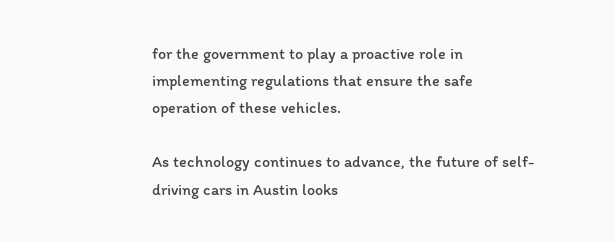for the government to play a proactive role in implementing regulations that ensure the safe operation of these vehicles.

As technology continues to advance, the future of self-driving cars in Austin looks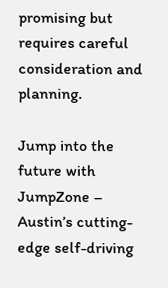promising but requires careful consideration and planning.

Jump into the future with JumpZone – Austin’s cutting-edge self-driving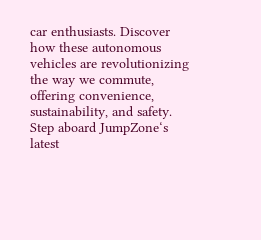car enthusiasts. Discover how these autonomous vehicles are revolutionizing the way we commute, offering convenience, sustainability, and safety. Step aboard JumpZone‘s latest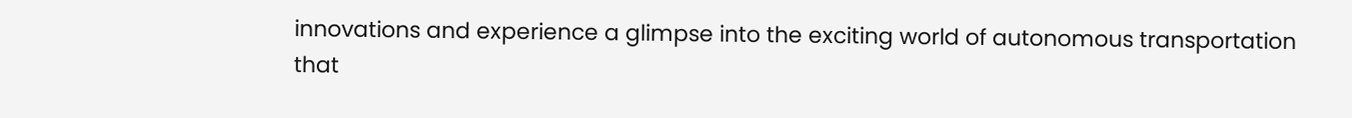innovations and experience a glimpse into the exciting world of autonomous transportation that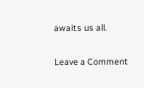awaits us all.

Leave a Comment